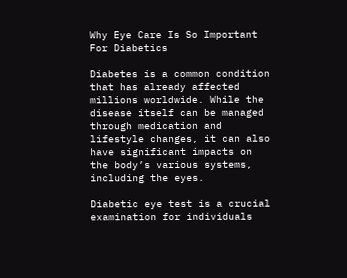Why Eye Care Is So Important For Diabetics

Diabetes is a common condition that has already affected millions worldwide. While the disease itself can be managed through medication and lifestyle changes, it can also have significant impacts on the body’s various systems, including the eyes.

Diabetic eye test is a crucial examination for individuals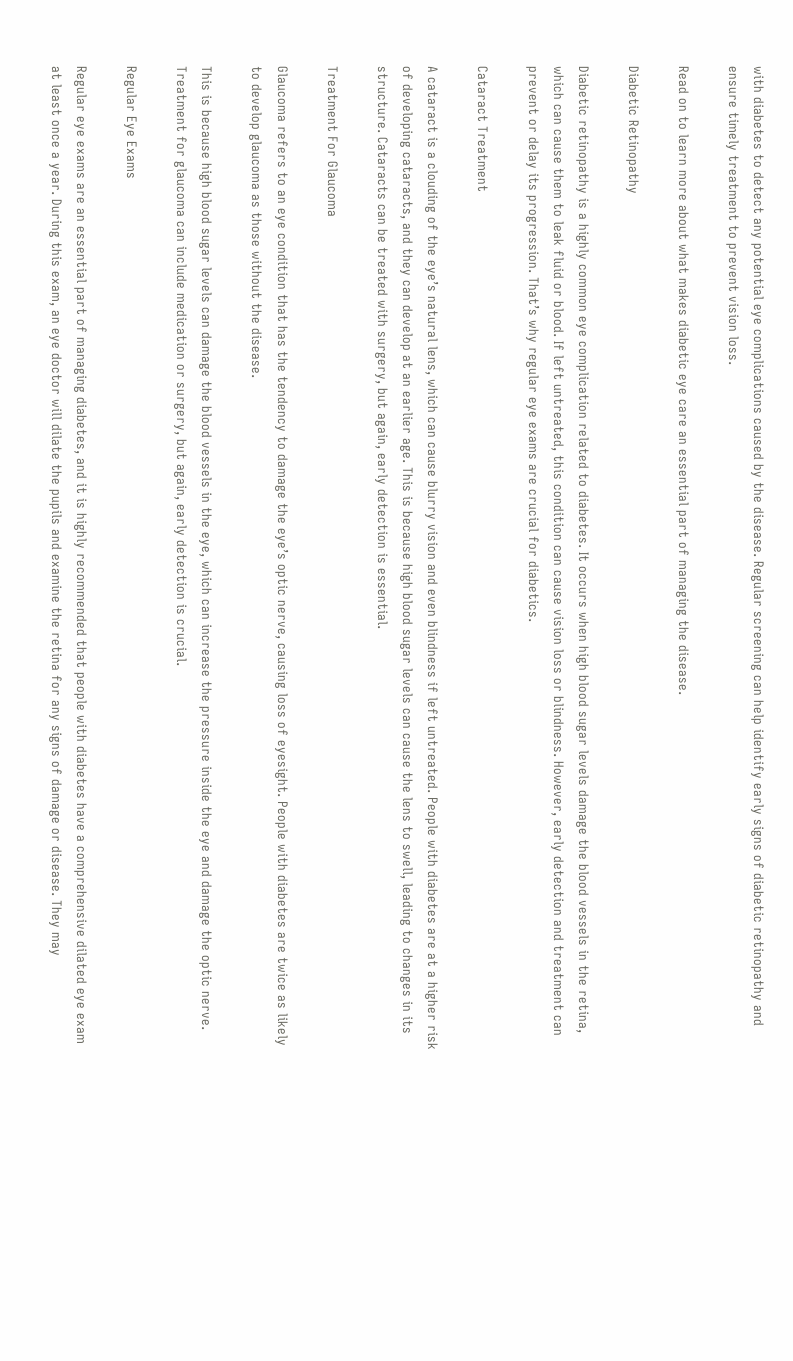with diabetes to detect any potential eye complications caused by the disease. Regular screening can help identify early signs of diabetic retinopathy and ensure timely treatment to prevent vision loss.

Read on to learn more about what makes diabetic eye care an essential part of managing the disease.

Diabetic Retinopathy

Diabetic retinopathy is a highly common eye complication related to diabetes. It occurs when high blood sugar levels damage the blood vessels in the retina, which can cause them to leak fluid or blood. If left untreated, this condition can cause vision loss or blindness. However, early detection and treatment can prevent or delay its progression. That’s why regular eye exams are crucial for diabetics.

Cataract Treatment

A cataract is a clouding of the eye’s natural lens, which can cause blurry vision and even blindness if left untreated. People with diabetes are at a higher risk of developing cataracts, and they can develop at an earlier age. This is because high blood sugar levels can cause the lens to swell, leading to changes in its structure. Cataracts can be treated with surgery, but again, early detection is essential.

Treatment For Glaucoma

Glaucoma refers to an eye condition that has the tendency to damage the eye’s optic nerve, causing loss of eyesight. People with diabetes are twice as likely to develop glaucoma as those without the disease.

This is because high blood sugar levels can damage the blood vessels in the eye, which can increase the pressure inside the eye and damage the optic nerve. Treatment for glaucoma can include medication or surgery, but again, early detection is crucial.

Regular Eye Exams

Regular eye exams are an essential part of managing diabetes, and it is highly recommended that people with diabetes have a comprehensive dilated eye exam at least once a year. During this exam, an eye doctor will dilate the pupils and examine the retina for any signs of damage or disease. They may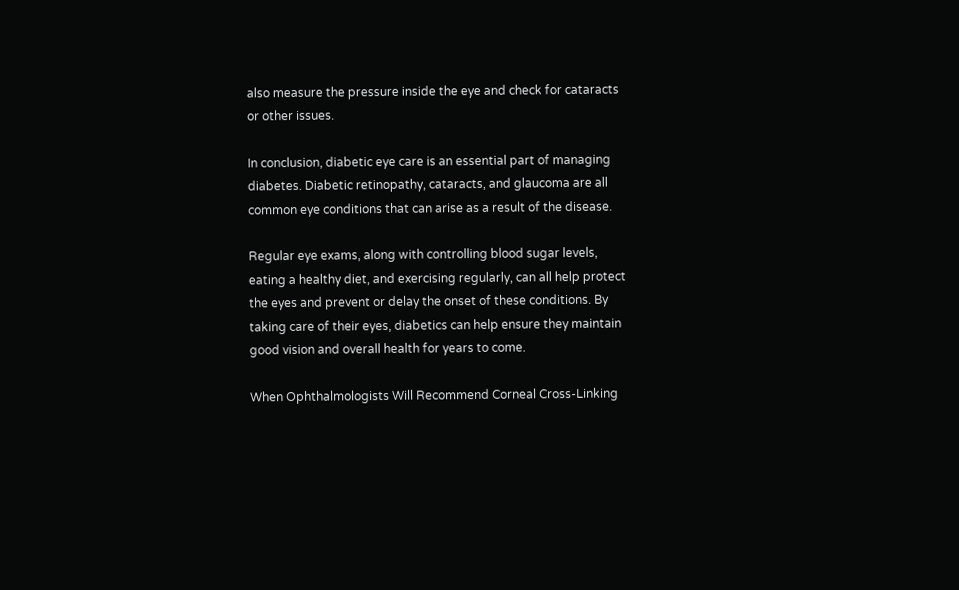also measure the pressure inside the eye and check for cataracts or other issues.

In conclusion, diabetic eye care is an essential part of managing diabetes. Diabetic retinopathy, cataracts, and glaucoma are all common eye conditions that can arise as a result of the disease.

Regular eye exams, along with controlling blood sugar levels, eating a healthy diet, and exercising regularly, can all help protect the eyes and prevent or delay the onset of these conditions. By taking care of their eyes, diabetics can help ensure they maintain good vision and overall health for years to come.

When Ophthalmologists Will Recommend Corneal Cross-Linking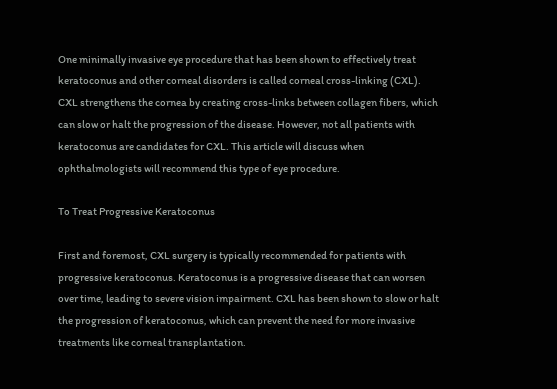One minimally invasive eye procedure that has been shown to effectively treat keratoconus and other corneal disorders is called corneal cross-linking (CXL). CXL strengthens the cornea by creating cross-links between collagen fibers, which can slow or halt the progression of the disease. However, not all patients with keratoconus are candidates for CXL. This article will discuss when ophthalmologists will recommend this type of eye procedure.

To Treat Progressive Keratoconus

First and foremost, CXL surgery is typically recommended for patients with progressive keratoconus. Keratoconus is a progressive disease that can worsen over time, leading to severe vision impairment. CXL has been shown to slow or halt the progression of keratoconus, which can prevent the need for more invasive treatments like corneal transplantation.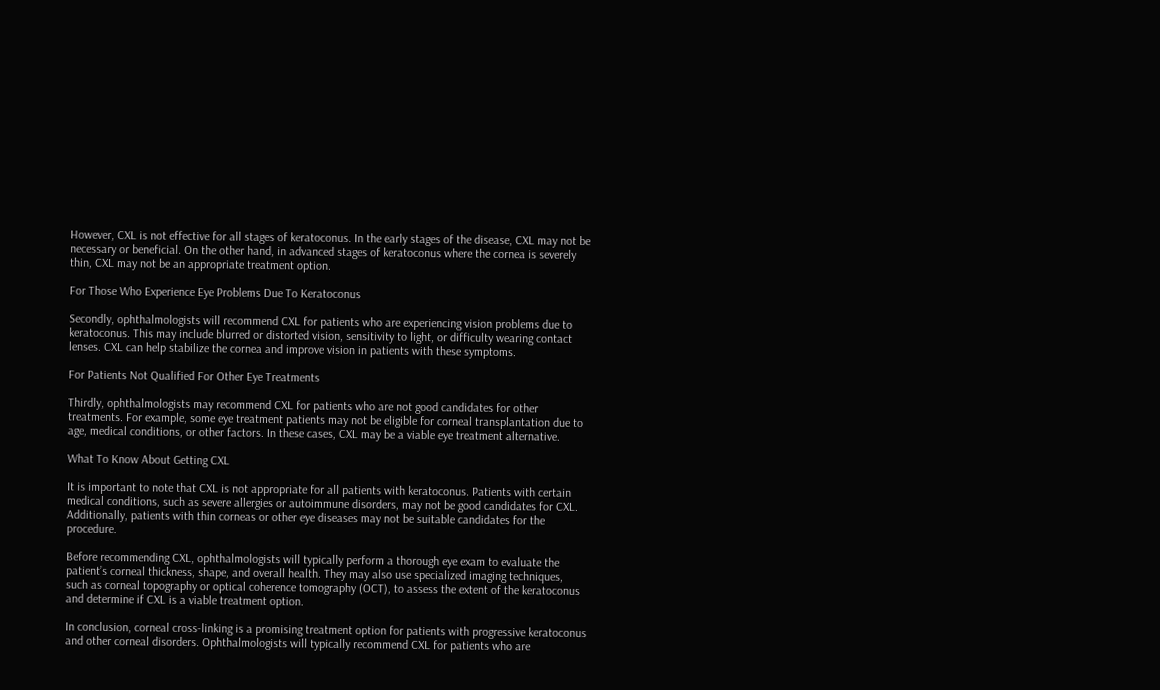However, CXL is not effective for all stages of keratoconus. In the early stages of the disease, CXL may not be necessary or beneficial. On the other hand, in advanced stages of keratoconus where the cornea is severely thin, CXL may not be an appropriate treatment option.

For Those Who Experience Eye Problems Due To Keratoconus

Secondly, ophthalmologists will recommend CXL for patients who are experiencing vision problems due to keratoconus. This may include blurred or distorted vision, sensitivity to light, or difficulty wearing contact lenses. CXL can help stabilize the cornea and improve vision in patients with these symptoms.

For Patients Not Qualified For Other Eye Treatments

Thirdly, ophthalmologists may recommend CXL for patients who are not good candidates for other treatments. For example, some eye treatment patients may not be eligible for corneal transplantation due to age, medical conditions, or other factors. In these cases, CXL may be a viable eye treatment alternative.

What To Know About Getting CXL

It is important to note that CXL is not appropriate for all patients with keratoconus. Patients with certain medical conditions, such as severe allergies or autoimmune disorders, may not be good candidates for CXL. Additionally, patients with thin corneas or other eye diseases may not be suitable candidates for the procedure.

Before recommending CXL, ophthalmologists will typically perform a thorough eye exam to evaluate the patient’s corneal thickness, shape, and overall health. They may also use specialized imaging techniques, such as corneal topography or optical coherence tomography (OCT), to assess the extent of the keratoconus and determine if CXL is a viable treatment option.

In conclusion, corneal cross-linking is a promising treatment option for patients with progressive keratoconus and other corneal disorders. Ophthalmologists will typically recommend CXL for patients who are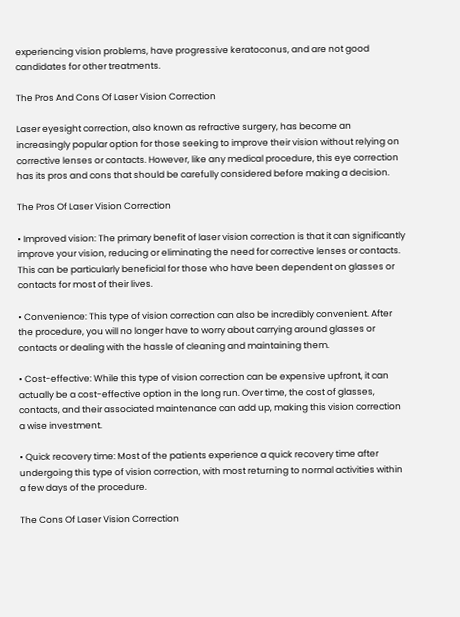experiencing vision problems, have progressive keratoconus, and are not good candidates for other treatments.

The Pros And Cons Of Laser Vision Correction

Laser eyesight correction, also known as refractive surgery, has become an increasingly popular option for those seeking to improve their vision without relying on corrective lenses or contacts. However, like any medical procedure, this eye correction has its pros and cons that should be carefully considered before making a decision.

The Pros Of Laser Vision Correction

• Improved vision: The primary benefit of laser vision correction is that it can significantly improve your vision, reducing or eliminating the need for corrective lenses or contacts. This can be particularly beneficial for those who have been dependent on glasses or contacts for most of their lives.

• Convenience: This type of vision correction can also be incredibly convenient. After the procedure, you will no longer have to worry about carrying around glasses or contacts or dealing with the hassle of cleaning and maintaining them.

• Cost-effective: While this type of vision correction can be expensive upfront, it can actually be a cost-effective option in the long run. Over time, the cost of glasses, contacts, and their associated maintenance can add up, making this vision correction a wise investment.

• Quick recovery time: Most of the patients experience a quick recovery time after undergoing this type of vision correction, with most returning to normal activities within a few days of the procedure.

The Cons Of Laser Vision Correction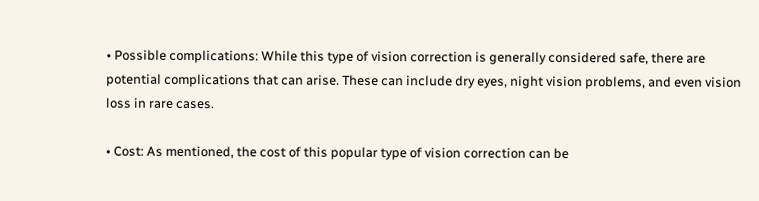• Possible complications: While this type of vision correction is generally considered safe, there are potential complications that can arise. These can include dry eyes, night vision problems, and even vision loss in rare cases.

• Cost: As mentioned, the cost of this popular type of vision correction can be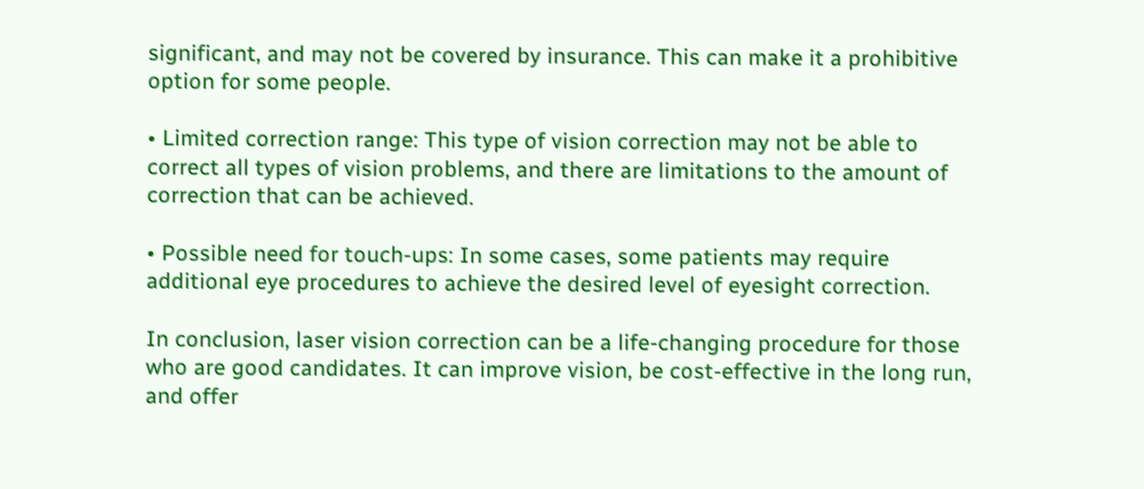significant, and may not be covered by insurance. This can make it a prohibitive option for some people.

• Limited correction range: This type of vision correction may not be able to correct all types of vision problems, and there are limitations to the amount of correction that can be achieved.

• Possible need for touch-ups: In some cases, some patients may require additional eye procedures to achieve the desired level of eyesight correction.

In conclusion, laser vision correction can be a life-changing procedure for those who are good candidates. It can improve vision, be cost-effective in the long run, and offer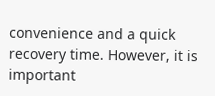convenience and a quick recovery time. However, it is important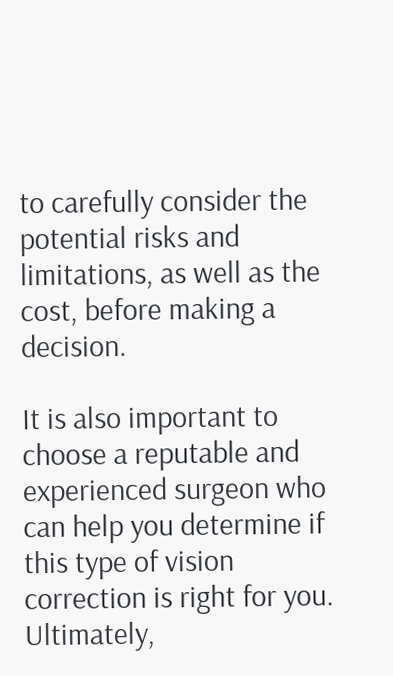to carefully consider the potential risks and limitations, as well as the cost, before making a decision.

It is also important to choose a reputable and experienced surgeon who can help you determine if this type of vision correction is right for you. Ultimately,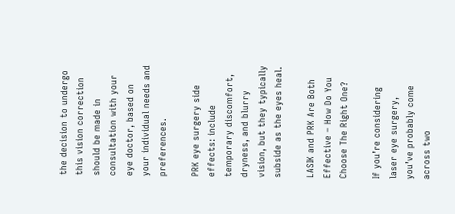the decision to undergo this vision correction should be made in consultation with your eye doctor, based on your individual needs and preferences.

PRK eye surgery side effects: include temporary discomfort, dryness, and blurry vision, but they typically subside as the eyes heal.

LASIK and PRK Are Both Effective – How Do You Choose The Right One?

If you’re considering laser eye surgery, you’ve probably come across two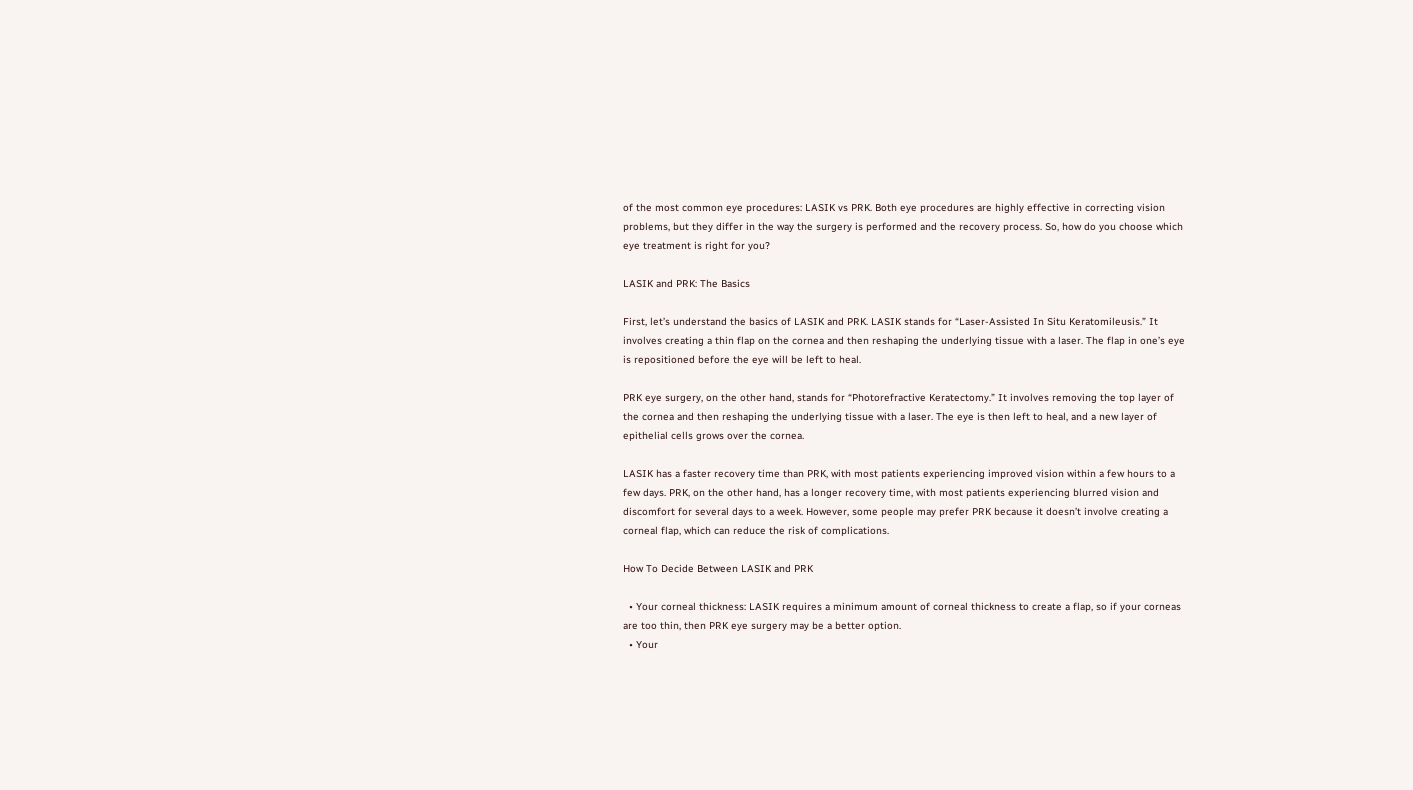of the most common eye procedures: LASIK vs PRK. Both eye procedures are highly effective in correcting vision problems, but they differ in the way the surgery is performed and the recovery process. So, how do you choose which eye treatment is right for you?

LASIK and PRK: The Basics

First, let’s understand the basics of LASIK and PRK. LASIK stands for “Laser-Assisted In Situ Keratomileusis.” It involves creating a thin flap on the cornea and then reshaping the underlying tissue with a laser. The flap in one’s eye is repositioned before the eye will be left to heal.

PRK eye surgery, on the other hand, stands for “Photorefractive Keratectomy.” It involves removing the top layer of the cornea and then reshaping the underlying tissue with a laser. The eye is then left to heal, and a new layer of epithelial cells grows over the cornea.

LASIK has a faster recovery time than PRK, with most patients experiencing improved vision within a few hours to a few days. PRK, on the other hand, has a longer recovery time, with most patients experiencing blurred vision and discomfort for several days to a week. However, some people may prefer PRK because it doesn’t involve creating a corneal flap, which can reduce the risk of complications.

How To Decide Between LASIK and PRK

  • Your corneal thickness: LASIK requires a minimum amount of corneal thickness to create a flap, so if your corneas are too thin, then PRK eye surgery may be a better option.
  • Your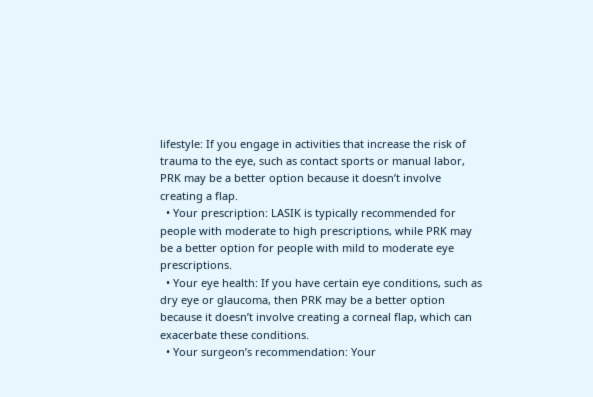lifestyle: If you engage in activities that increase the risk of trauma to the eye, such as contact sports or manual labor, PRK may be a better option because it doesn’t involve creating a flap.
  • Your prescription: LASIK is typically recommended for people with moderate to high prescriptions, while PRK may be a better option for people with mild to moderate eye prescriptions.
  • Your eye health: If you have certain eye conditions, such as dry eye or glaucoma, then PRK may be a better option because it doesn’t involve creating a corneal flap, which can exacerbate these conditions.
  • Your surgeon’s recommendation: Your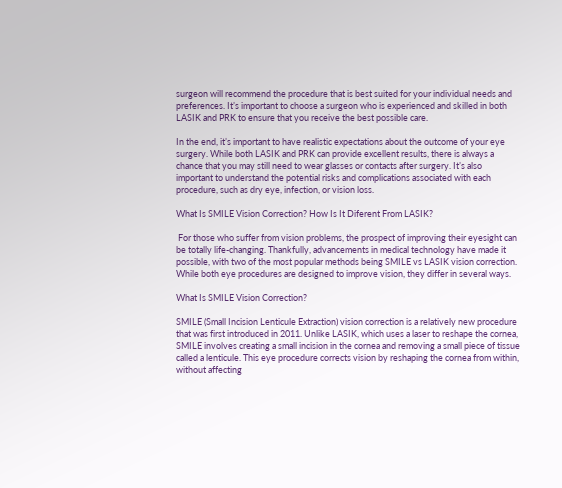surgeon will recommend the procedure that is best suited for your individual needs and preferences. It’s important to choose a surgeon who is experienced and skilled in both LASIK and PRK to ensure that you receive the best possible care.

In the end, it’s important to have realistic expectations about the outcome of your eye surgery. While both LASIK and PRK can provide excellent results, there is always a chance that you may still need to wear glasses or contacts after surgery. It’s also important to understand the potential risks and complications associated with each procedure, such as dry eye, infection, or vision loss.

What Is SMILE Vision Correction? How Is It Diferent From LASIK?

 For those who suffer from vision problems, the prospect of improving their eyesight can be totally life-changing. Thankfully, advancements in medical technology have made it possible, with two of the most popular methods being SMILE vs LASIK vision correction. While both eye procedures are designed to improve vision, they differ in several ways.

What Is SMILE Vision Correction?

SMILE (Small Incision Lenticule Extraction) vision correction is a relatively new procedure that was first introduced in 2011. Unlike LASIK, which uses a laser to reshape the cornea, SMILE involves creating a small incision in the cornea and removing a small piece of tissue called a lenticule. This eye procedure corrects vision by reshaping the cornea from within, without affecting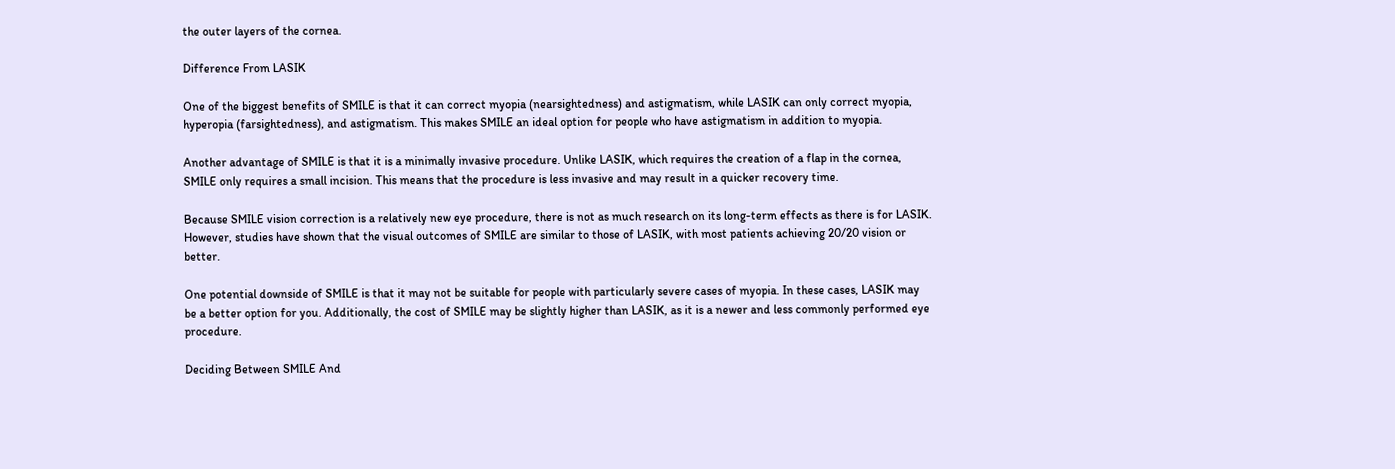the outer layers of the cornea.

Difference From LASIK

One of the biggest benefits of SMILE is that it can correct myopia (nearsightedness) and astigmatism, while LASIK can only correct myopia, hyperopia (farsightedness), and astigmatism. This makes SMILE an ideal option for people who have astigmatism in addition to myopia.

Another advantage of SMILE is that it is a minimally invasive procedure. Unlike LASIK, which requires the creation of a flap in the cornea, SMILE only requires a small incision. This means that the procedure is less invasive and may result in a quicker recovery time.

Because SMILE vision correction is a relatively new eye procedure, there is not as much research on its long-term effects as there is for LASIK. However, studies have shown that the visual outcomes of SMILE are similar to those of LASIK, with most patients achieving 20/20 vision or better.

One potential downside of SMILE is that it may not be suitable for people with particularly severe cases of myopia. In these cases, LASIK may be a better option for you. Additionally, the cost of SMILE may be slightly higher than LASIK, as it is a newer and less commonly performed eye procedure.

Deciding Between SMILE And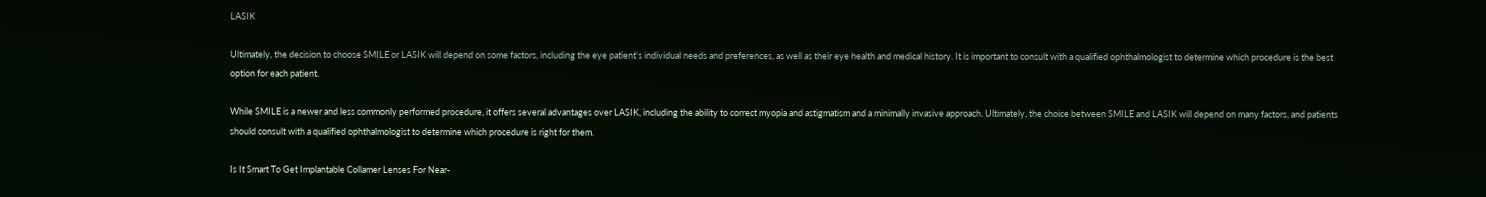LASIK

Ultimately, the decision to choose SMILE or LASIK will depend on some factors, including the eye patient’s individual needs and preferences, as well as their eye health and medical history. It is important to consult with a qualified ophthalmologist to determine which procedure is the best option for each patient.

While SMILE is a newer and less commonly performed procedure, it offers several advantages over LASIK, including the ability to correct myopia and astigmatism and a minimally invasive approach. Ultimately, the choice between SMILE and LASIK will depend on many factors, and patients should consult with a qualified ophthalmologist to determine which procedure is right for them.

Is It Smart To Get Implantable Collamer Lenses For Near-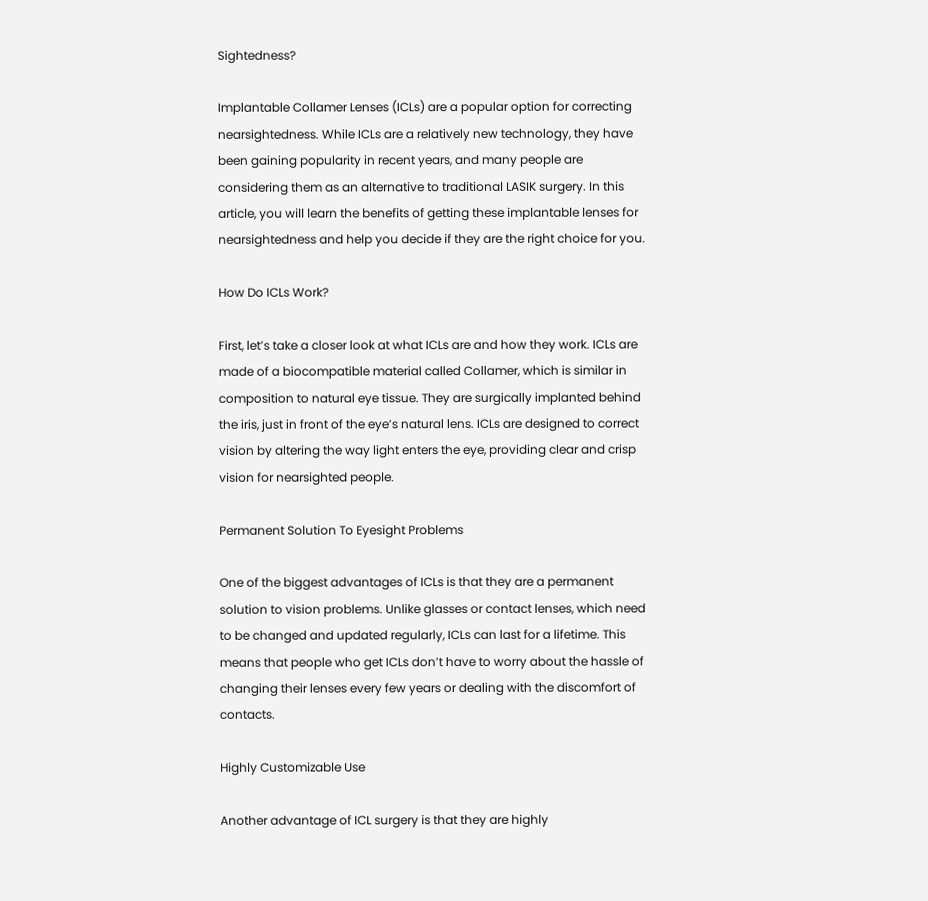Sightedness?

Implantable Collamer Lenses (ICLs) are a popular option for correcting nearsightedness. While ICLs are a relatively new technology, they have been gaining popularity in recent years, and many people are considering them as an alternative to traditional LASIK surgery. In this article, you will learn the benefits of getting these implantable lenses for nearsightedness and help you decide if they are the right choice for you.

How Do ICLs Work?

First, let’s take a closer look at what ICLs are and how they work. ICLs are made of a biocompatible material called Collamer, which is similar in composition to natural eye tissue. They are surgically implanted behind the iris, just in front of the eye’s natural lens. ICLs are designed to correct vision by altering the way light enters the eye, providing clear and crisp vision for nearsighted people.

Permanent Solution To Eyesight Problems

One of the biggest advantages of ICLs is that they are a permanent solution to vision problems. Unlike glasses or contact lenses, which need to be changed and updated regularly, ICLs can last for a lifetime. This means that people who get ICLs don’t have to worry about the hassle of changing their lenses every few years or dealing with the discomfort of contacts.

Highly Customizable Use

Another advantage of ICL surgery is that they are highly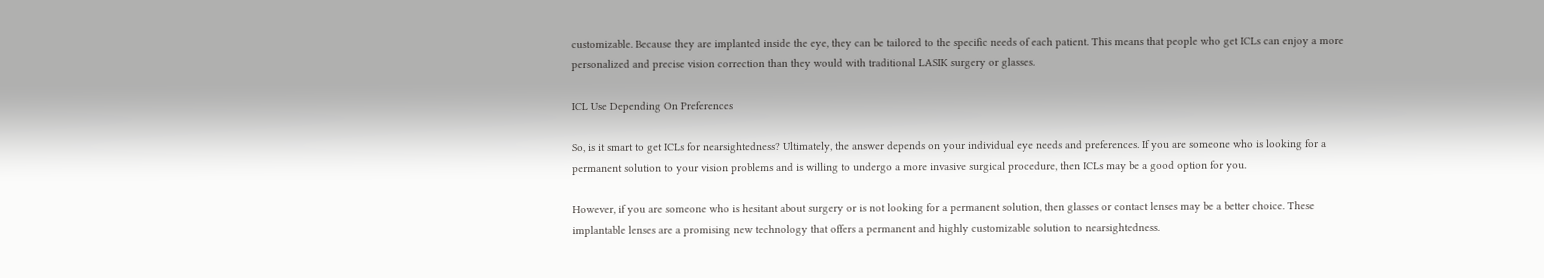customizable. Because they are implanted inside the eye, they can be tailored to the specific needs of each patient. This means that people who get ICLs can enjoy a more personalized and precise vision correction than they would with traditional LASIK surgery or glasses.

ICL Use Depending On Preferences

So, is it smart to get ICLs for nearsightedness? Ultimately, the answer depends on your individual eye needs and preferences. If you are someone who is looking for a permanent solution to your vision problems and is willing to undergo a more invasive surgical procedure, then ICLs may be a good option for you.

However, if you are someone who is hesitant about surgery or is not looking for a permanent solution, then glasses or contact lenses may be a better choice. These implantable lenses are a promising new technology that offers a permanent and highly customizable solution to nearsightedness.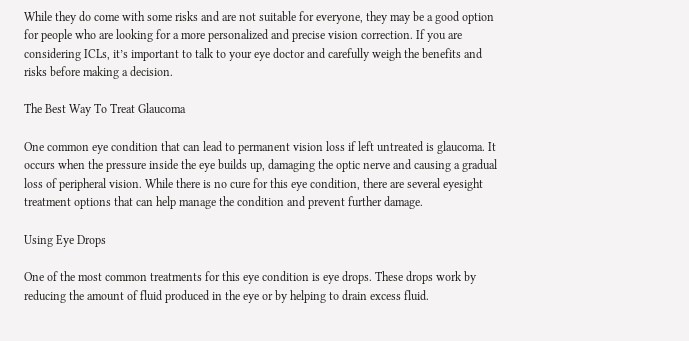While they do come with some risks and are not suitable for everyone, they may be a good option for people who are looking for a more personalized and precise vision correction. If you are considering ICLs, it’s important to talk to your eye doctor and carefully weigh the benefits and risks before making a decision.

The Best Way To Treat Glaucoma

One common eye condition that can lead to permanent vision loss if left untreated is glaucoma. It occurs when the pressure inside the eye builds up, damaging the optic nerve and causing a gradual loss of peripheral vision. While there is no cure for this eye condition, there are several eyesight treatment options that can help manage the condition and prevent further damage.

Using Eye Drops

One of the most common treatments for this eye condition is eye drops. These drops work by reducing the amount of fluid produced in the eye or by helping to drain excess fluid.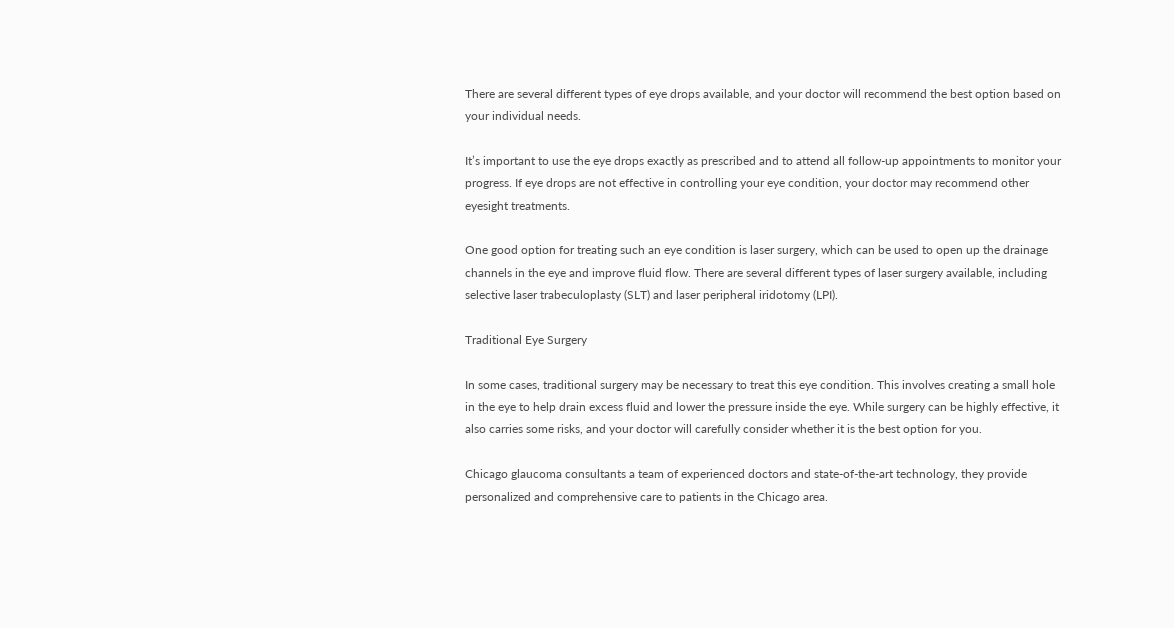There are several different types of eye drops available, and your doctor will recommend the best option based on your individual needs.

It’s important to use the eye drops exactly as prescribed and to attend all follow-up appointments to monitor your progress. If eye drops are not effective in controlling your eye condition, your doctor may recommend other eyesight treatments.

One good option for treating such an eye condition is laser surgery, which can be used to open up the drainage channels in the eye and improve fluid flow. There are several different types of laser surgery available, including selective laser trabeculoplasty (SLT) and laser peripheral iridotomy (LPI).

Traditional Eye Surgery

In some cases, traditional surgery may be necessary to treat this eye condition. This involves creating a small hole in the eye to help drain excess fluid and lower the pressure inside the eye. While surgery can be highly effective, it also carries some risks, and your doctor will carefully consider whether it is the best option for you.

Chicago glaucoma consultants a team of experienced doctors and state-of-the-art technology, they provide personalized and comprehensive care to patients in the Chicago area.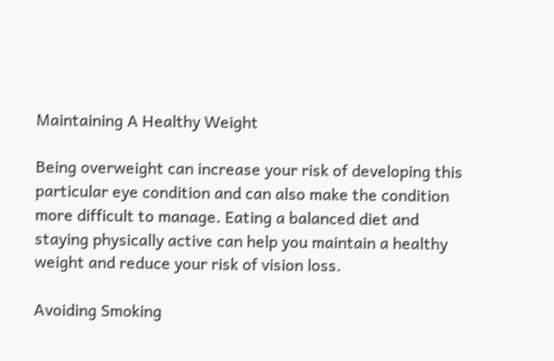Maintaining A Healthy Weight

Being overweight can increase your risk of developing this particular eye condition and can also make the condition more difficult to manage. Eating a balanced diet and staying physically active can help you maintain a healthy weight and reduce your risk of vision loss.

Avoiding Smoking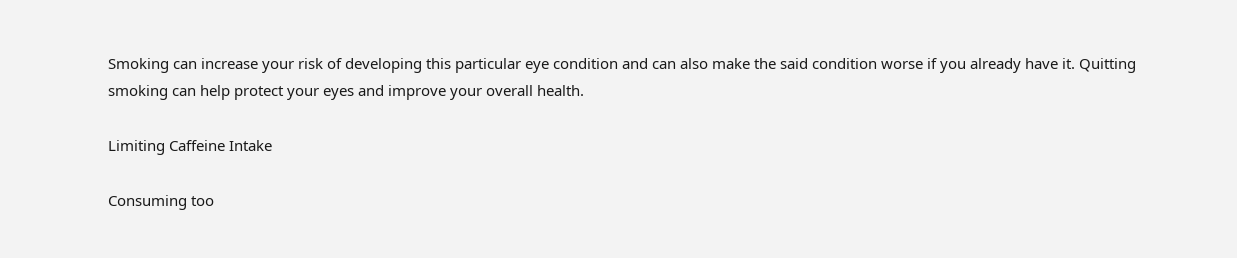Smoking can increase your risk of developing this particular eye condition and can also make the said condition worse if you already have it. Quitting smoking can help protect your eyes and improve your overall health.

Limiting Caffeine Intake

Consuming too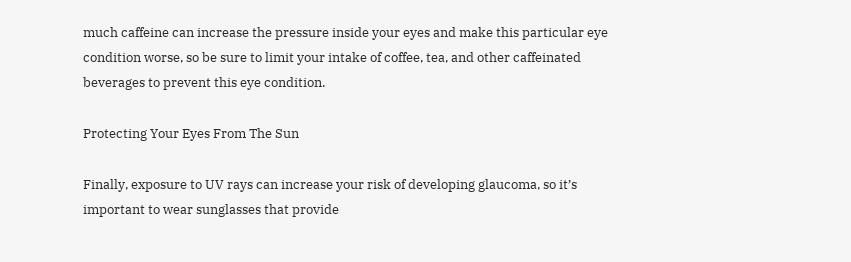much caffeine can increase the pressure inside your eyes and make this particular eye condition worse, so be sure to limit your intake of coffee, tea, and other caffeinated beverages to prevent this eye condition.

Protecting Your Eyes From The Sun

Finally, exposure to UV rays can increase your risk of developing glaucoma, so it’s important to wear sunglasses that provide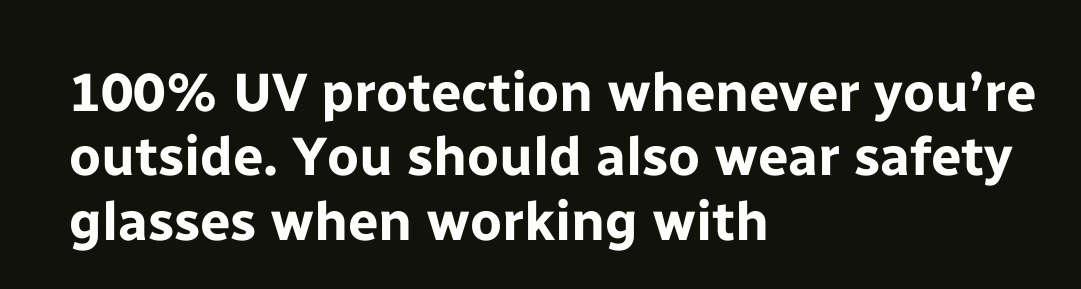100% UV protection whenever you’re outside. You should also wear safety glasses when working with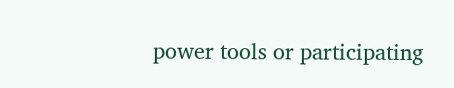power tools or participating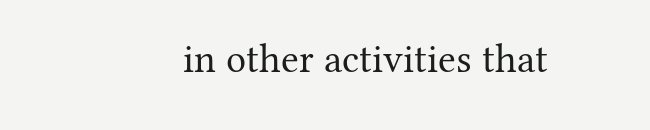in other activities that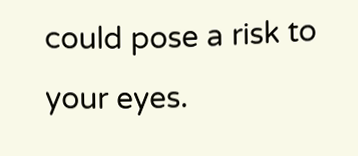could pose a risk to your eyes.